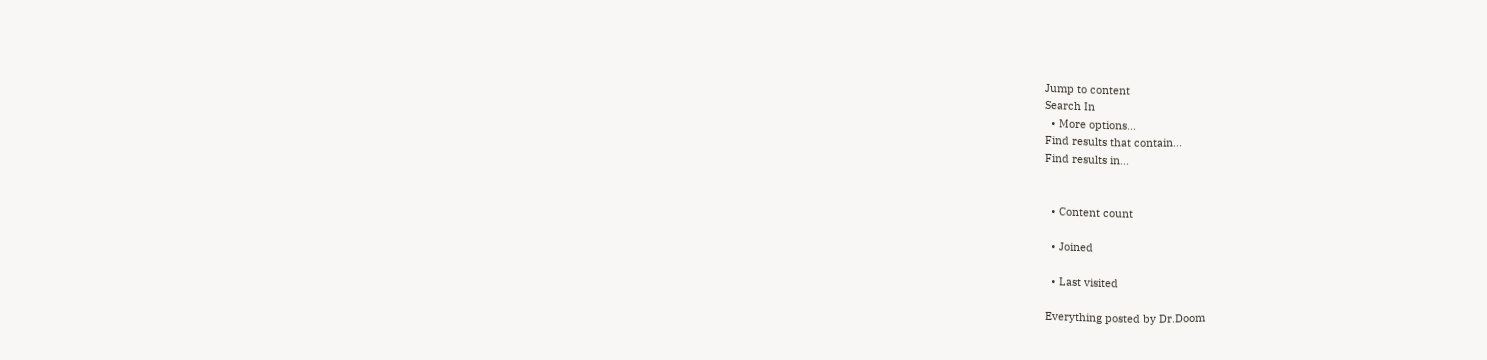Jump to content
Search In
  • More options...
Find results that contain...
Find results in...


  • Content count

  • Joined

  • Last visited

Everything posted by Dr.Doom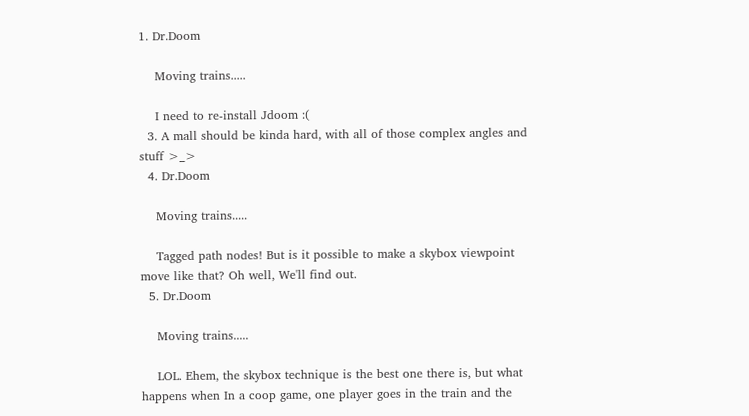1. Dr.Doom

    Moving trains.....

    I need to re-install Jdoom :(
  3. A mall should be kinda hard, with all of those complex angles and stuff >_>
  4. Dr.Doom

    Moving trains.....

    Tagged path nodes! But is it possible to make a skybox viewpoint move like that? Oh well, We'll find out.
  5. Dr.Doom

    Moving trains.....

    LOL. Ehem, the skybox technique is the best one there is, but what happens when In a coop game, one player goes in the train and the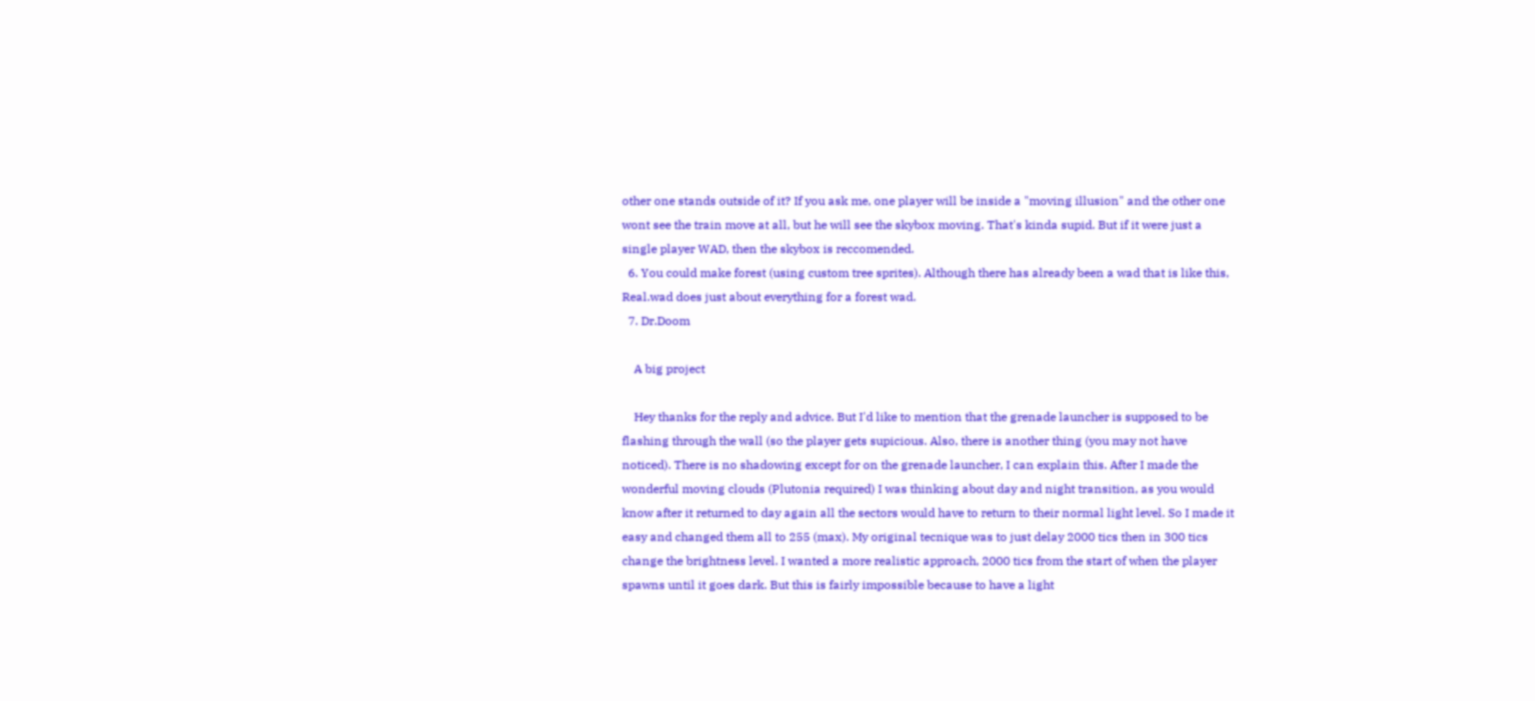other one stands outside of it? If you ask me, one player will be inside a "moving illusion" and the other one wont see the train move at all, but he will see the skybox moving. That's kinda supid. But if it were just a single player WAD, then the skybox is reccomended.
  6. You could make forest (using custom tree sprites). Although there has already been a wad that is like this, Real.wad does just about everything for a forest wad.
  7. Dr.Doom

    A big project

    Hey thanks for the reply and advice. But I'd like to mention that the grenade launcher is supposed to be flashing through the wall (so the player gets supicious. Also, there is another thing (you may not have noticed). There is no shadowing except for on the grenade launcher, I can explain this. After I made the wonderful moving clouds (Plutonia required) I was thinking about day and night transition, as you would know after it returned to day again all the sectors would have to return to their normal light level. So I made it easy and changed them all to 255 (max). My original tecnique was to just delay 2000 tics then in 300 tics change the brightness level. I wanted a more realistic approach, 2000 tics from the start of when the player spawns until it goes dark. But this is fairly impossible because to have a light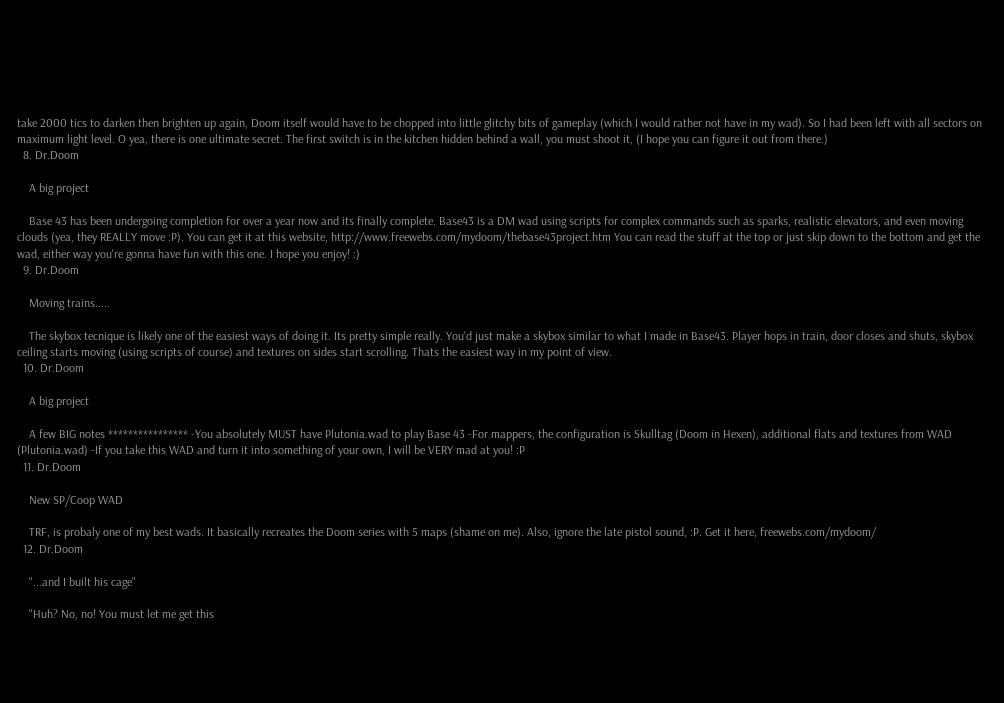take 2000 tics to darken then brighten up again, Doom itself would have to be chopped into little glitchy bits of gameplay (which I would rather not have in my wad). So I had been left with all sectors on maximum light level. O yea, there is one ultimate secret. The first switch is in the kitchen hidden behind a wall, you must shoot it, (I hope you can figure it out from there.)
  8. Dr.Doom

    A big project

    Base 43 has been undergoing completion for over a year now and its finally complete. Base43 is a DM wad using scripts for complex commands such as sparks, realistic elevators, and even moving clouds (yea, they REALLY move :P). You can get it at this website, http://www.freewebs.com/mydoom/thebase43project.htm You can read the stuff at the top or just skip down to the bottom and get the wad, either way you're gonna have fun with this one. I hope you enjoy! :)
  9. Dr.Doom

    Moving trains.....

    The skybox tecnique is likely one of the easiest ways of doing it. Its pretty simple really. You'd just make a skybox similar to what I made in Base43. Player hops in train, door closes and shuts, skybox ceiling starts moving (using scripts of course) and textures on sides start scrolling. Thats the easiest way in my point of view.
  10. Dr.Doom

    A big project

    A few BIG notes **************** -You absolutely MUST have Plutonia.wad to play Base 43 -For mappers, the configuration is Skulltag (Doom in Hexen), additional flats and textures from WAD (Plutonia.wad) -If you take this WAD and turn it into something of your own, I will be VERY mad at you! :P
  11. Dr.Doom

    New SP/Coop WAD

    TRF, is probaly one of my best wads. It basically recreates the Doom series with 5 maps (shame on me). Also, ignore the late pistol sound, :P. Get it here, freewebs.com/mydoom/
  12. Dr.Doom

    "...and I built his cage"

    "Huh? No, no! You must let me get this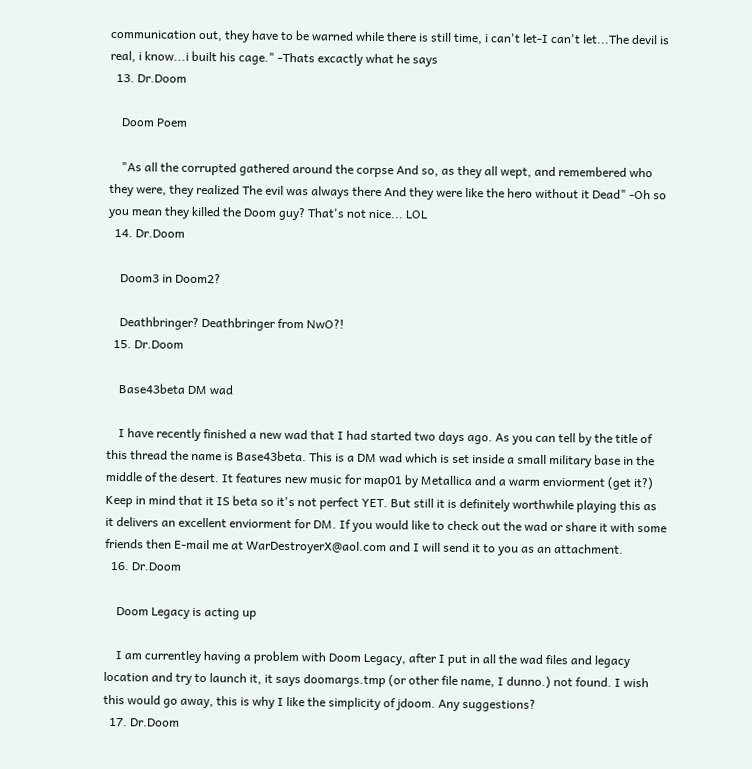communication out, they have to be warned while there is still time, i can't let-I can't let...The devil is real, i know...i built his cage." -Thats excactly what he says
  13. Dr.Doom

    Doom Poem

    "As all the corrupted gathered around the corpse And so, as they all wept, and remembered who they were, they realized The evil was always there And they were like the hero without it Dead" -Oh so you mean they killed the Doom guy? That's not nice... LOL
  14. Dr.Doom

    Doom3 in Doom2?

    Deathbringer? Deathbringer from NwO?!
  15. Dr.Doom

    Base43beta DM wad

    I have recently finished a new wad that I had started two days ago. As you can tell by the title of this thread the name is Base43beta. This is a DM wad which is set inside a small military base in the middle of the desert. It features new music for map01 by Metallica and a warm enviorment (get it?) Keep in mind that it IS beta so it's not perfect YET. But still it is definitely worthwhile playing this as it delivers an excellent enviorment for DM. If you would like to check out the wad or share it with some friends then E-mail me at WarDestroyerX@aol.com and I will send it to you as an attachment.
  16. Dr.Doom

    Doom Legacy is acting up

    I am currentley having a problem with Doom Legacy, after I put in all the wad files and legacy location and try to launch it, it says doomargs.tmp (or other file name, I dunno.) not found. I wish this would go away, this is why I like the simplicity of jdoom. Any suggestions?
  17. Dr.Doom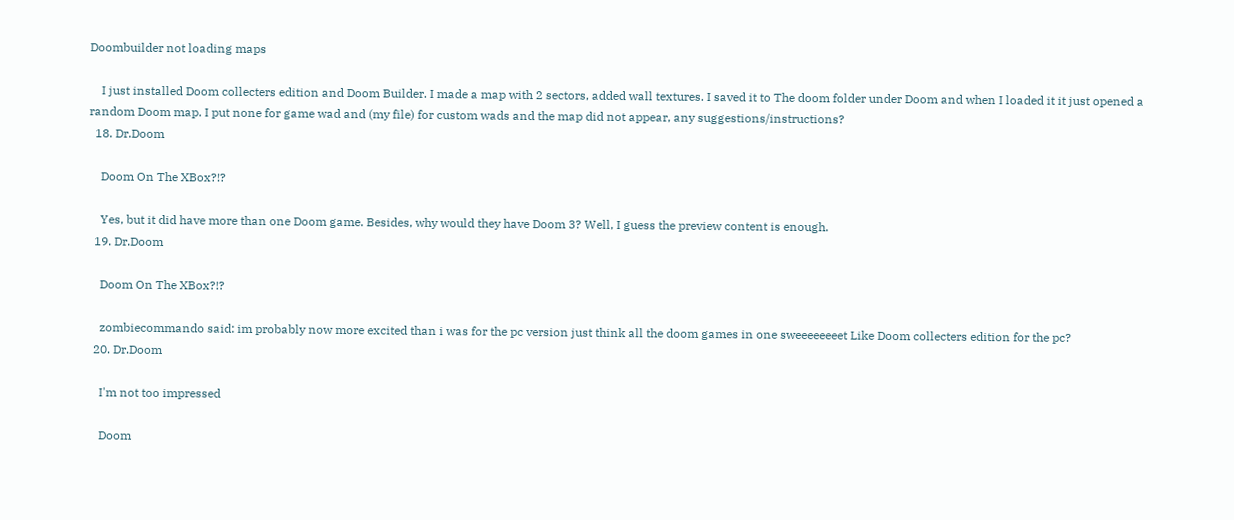Doombuilder not loading maps

    I just installed Doom collecters edition and Doom Builder. I made a map with 2 sectors, added wall textures. I saved it to The doom folder under Doom and when I loaded it it just opened a random Doom map. I put none for game wad and (my file) for custom wads and the map did not appear, any suggestions/instructions?
  18. Dr.Doom

    Doom On The XBox?!?

    Yes, but it did have more than one Doom game. Besides, why would they have Doom 3? Well, I guess the preview content is enough.
  19. Dr.Doom

    Doom On The XBox?!?

    zombiecommando said: im probably now more excited than i was for the pc version just think all the doom games in one sweeeeeeeet Like Doom collecters edition for the pc?
  20. Dr.Doom

    I'm not too impressed

    Doom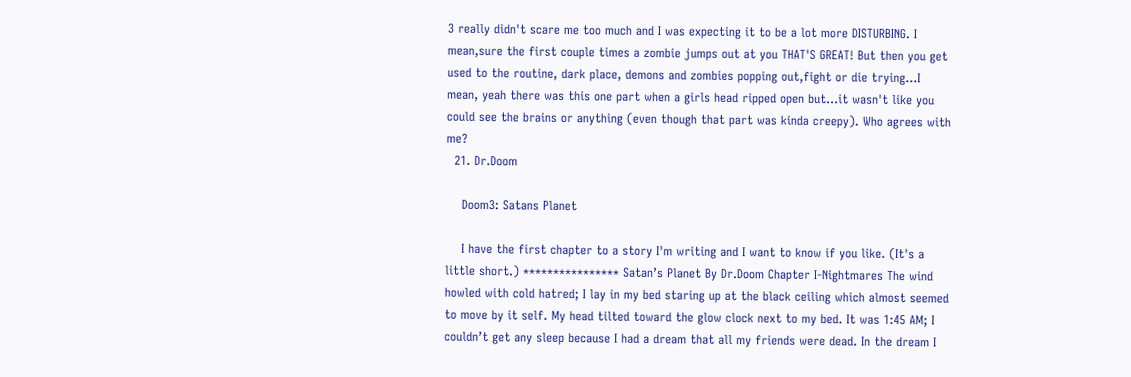3 really didn't scare me too much and I was expecting it to be a lot more DISTURBING. I mean,sure the first couple times a zombie jumps out at you THAT'S GREAT! But then you get used to the routine, dark place, demons and zombies popping out,fight or die trying...I mean, yeah there was this one part when a girls head ripped open but...it wasn't like you could see the brains or anything (even though that part was kinda creepy). Who agrees with me?
  21. Dr.Doom

    Doom3: Satans Planet

    I have the first chapter to a story I'm writing and I want to know if you like. (It's a little short.) **************** Satan’s Planet By Dr.Doom Chapter I-Nightmares The wind howled with cold hatred; I lay in my bed staring up at the black ceiling which almost seemed to move by it self. My head tilted toward the glow clock next to my bed. It was 1:45 AM; I couldn’t get any sleep because I had a dream that all my friends were dead. In the dream I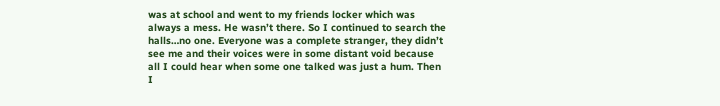was at school and went to my friends locker which was always a mess. He wasn’t there. So I continued to search the halls…no one. Everyone was a complete stranger, they didn’t see me and their voices were in some distant void because all I could hear when some one talked was just a hum. Then I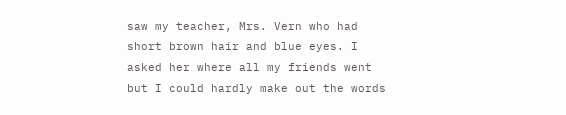saw my teacher, Mrs. Vern who had short brown hair and blue eyes. I asked her where all my friends went but I could hardly make out the words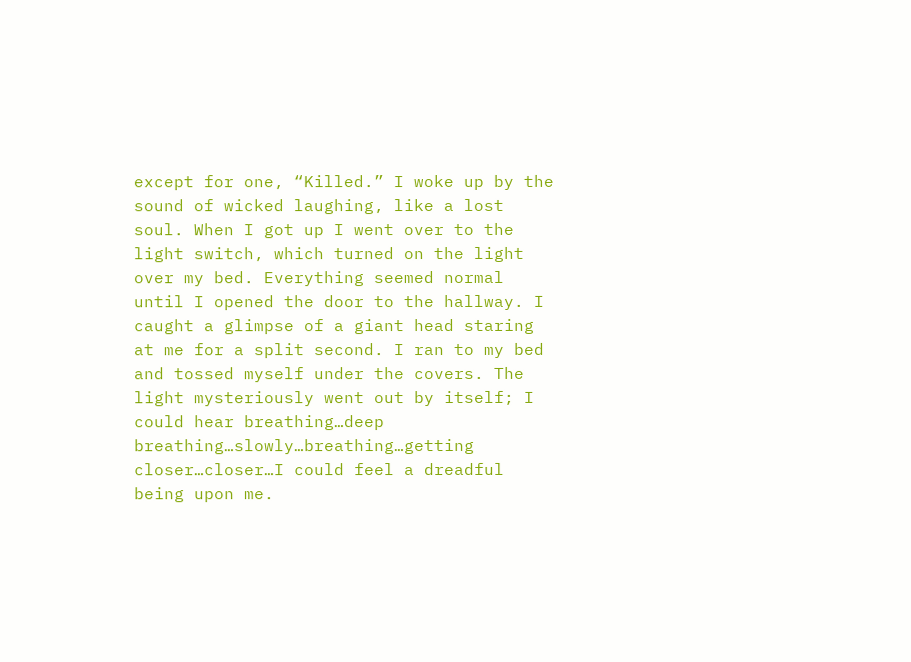except for one, “Killed.” I woke up by the sound of wicked laughing, like a lost soul. When I got up I went over to the light switch, which turned on the light over my bed. Everything seemed normal until I opened the door to the hallway. I caught a glimpse of a giant head staring at me for a split second. I ran to my bed and tossed myself under the covers. The light mysteriously went out by itself; I could hear breathing…deep breathing…slowly…breathing…getting closer…closer…I could feel a dreadful being upon me.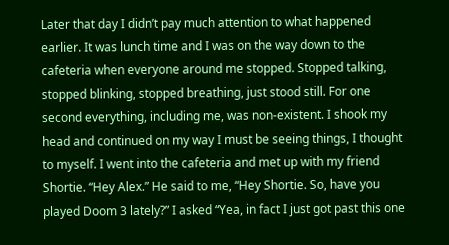Later that day I didn’t pay much attention to what happened earlier. It was lunch time and I was on the way down to the cafeteria when everyone around me stopped. Stopped talking, stopped blinking, stopped breathing, just stood still. For one second everything, including me, was non-existent. I shook my head and continued on my way I must be seeing things, I thought to myself. I went into the cafeteria and met up with my friend Shortie. “Hey Alex.” He said to me, “Hey Shortie. So, have you played Doom 3 lately?” I asked “Yea, in fact I just got past this one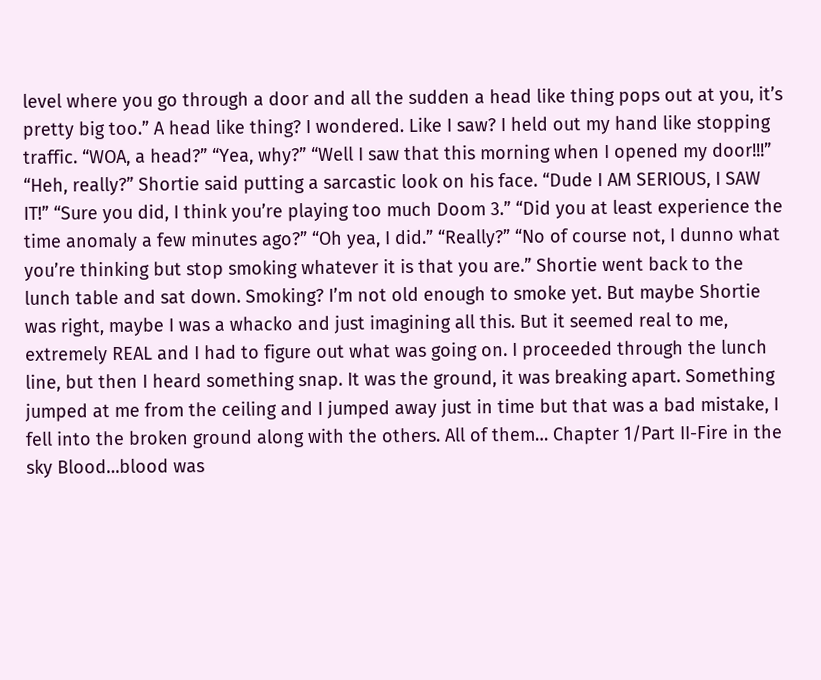level where you go through a door and all the sudden a head like thing pops out at you, it’s pretty big too.” A head like thing? I wondered. Like I saw? I held out my hand like stopping traffic. “WOA, a head?” “Yea, why?” “Well I saw that this morning when I opened my door!!!” “Heh, really?” Shortie said putting a sarcastic look on his face. “Dude I AM SERIOUS, I SAW IT!” “Sure you did, I think you’re playing too much Doom 3.” “Did you at least experience the time anomaly a few minutes ago?” “Oh yea, I did.” “Really?” “No of course not, I dunno what you’re thinking but stop smoking whatever it is that you are.” Shortie went back to the lunch table and sat down. Smoking? I’m not old enough to smoke yet. But maybe Shortie was right, maybe I was a whacko and just imagining all this. But it seemed real to me, extremely REAL and I had to figure out what was going on. I proceeded through the lunch line, but then I heard something snap. It was the ground, it was breaking apart. Something jumped at me from the ceiling and I jumped away just in time but that was a bad mistake, I fell into the broken ground along with the others. All of them… Chapter 1/Part II-Fire in the sky Blood…blood was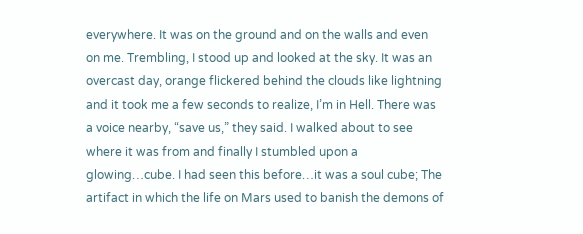everywhere. It was on the ground and on the walls and even on me. Trembling, I stood up and looked at the sky. It was an overcast day, orange flickered behind the clouds like lightning and it took me a few seconds to realize, I’m in Hell. There was a voice nearby, “save us,” they said. I walked about to see where it was from and finally I stumbled upon a glowing…cube. I had seen this before…it was a soul cube; The artifact in which the life on Mars used to banish the demons of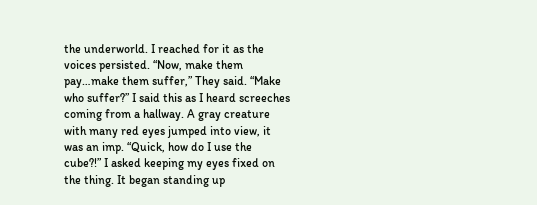the underworld. I reached for it as the voices persisted. “Now, make them pay…make them suffer,” They said. “Make who suffer?” I said this as I heard screeches coming from a hallway. A gray creature with many red eyes jumped into view, it was an imp. “Quick, how do I use the cube?!” I asked keeping my eyes fixed on the thing. It began standing up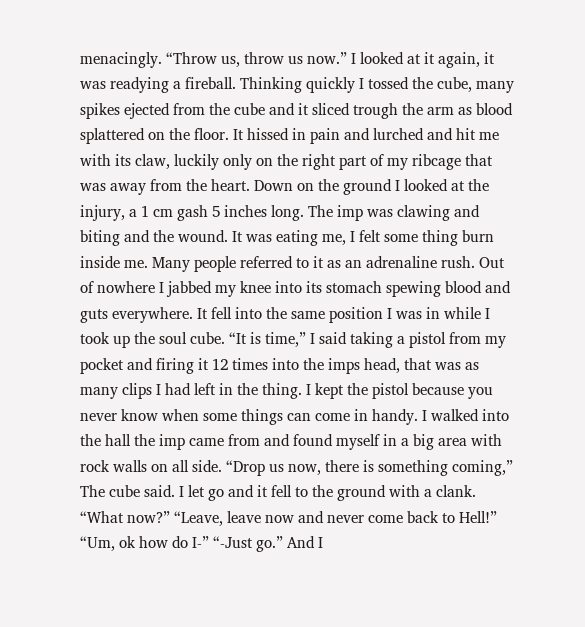menacingly. “Throw us, throw us now.” I looked at it again, it was readying a fireball. Thinking quickly I tossed the cube, many spikes ejected from the cube and it sliced trough the arm as blood splattered on the floor. It hissed in pain and lurched and hit me with its claw, luckily only on the right part of my ribcage that was away from the heart. Down on the ground I looked at the injury, a 1 cm gash 5 inches long. The imp was clawing and biting and the wound. It was eating me, I felt some thing burn inside me. Many people referred to it as an adrenaline rush. Out of nowhere I jabbed my knee into its stomach spewing blood and guts everywhere. It fell into the same position I was in while I took up the soul cube. “It is time,” I said taking a pistol from my pocket and firing it 12 times into the imps head, that was as many clips I had left in the thing. I kept the pistol because you never know when some things can come in handy. I walked into the hall the imp came from and found myself in a big area with rock walls on all side. “Drop us now, there is something coming,” The cube said. I let go and it fell to the ground with a clank. “What now?” “Leave, leave now and never come back to Hell!” “Um, ok how do I-” “-Just go.” And I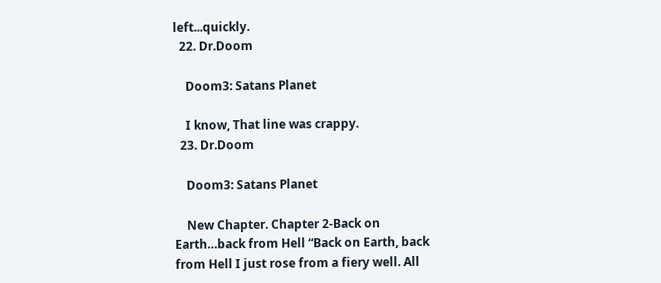left...quickly.
  22. Dr.Doom

    Doom3: Satans Planet

    I know, That line was crappy.
  23. Dr.Doom

    Doom3: Satans Planet

    New Chapter. Chapter 2-Back on Earth…back from Hell “Back on Earth, back from Hell I just rose from a fiery well. All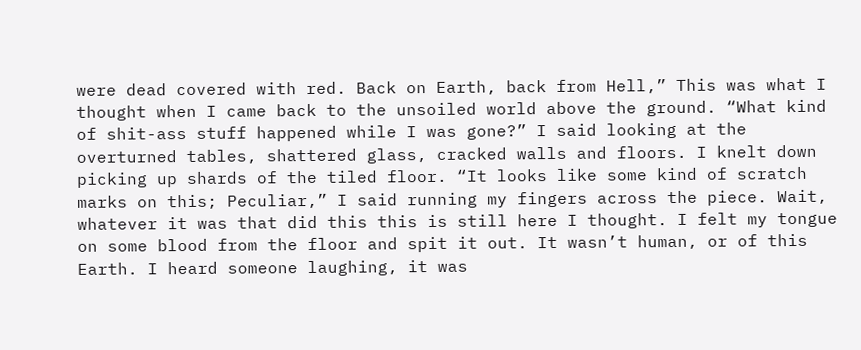were dead covered with red. Back on Earth, back from Hell,” This was what I thought when I came back to the unsoiled world above the ground. “What kind of shit-ass stuff happened while I was gone?” I said looking at the overturned tables, shattered glass, cracked walls and floors. I knelt down picking up shards of the tiled floor. “It looks like some kind of scratch marks on this; Peculiar,” I said running my fingers across the piece. Wait, whatever it was that did this this is still here I thought. I felt my tongue on some blood from the floor and spit it out. It wasn’t human, or of this Earth. I heard someone laughing, it was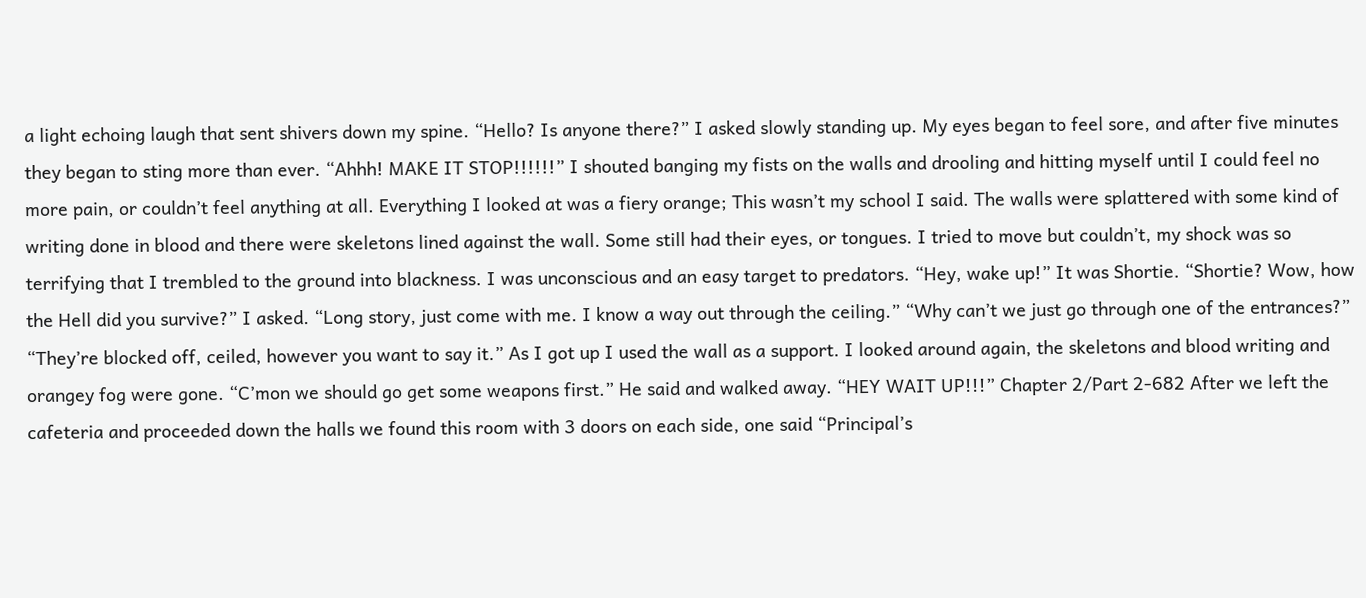a light echoing laugh that sent shivers down my spine. “Hello? Is anyone there?” I asked slowly standing up. My eyes began to feel sore, and after five minutes they began to sting more than ever. “Ahhh! MAKE IT STOP!!!!!!” I shouted banging my fists on the walls and drooling and hitting myself until I could feel no more pain, or couldn’t feel anything at all. Everything I looked at was a fiery orange; This wasn’t my school I said. The walls were splattered with some kind of writing done in blood and there were skeletons lined against the wall. Some still had their eyes, or tongues. I tried to move but couldn’t, my shock was so terrifying that I trembled to the ground into blackness. I was unconscious and an easy target to predators. “Hey, wake up!” It was Shortie. “Shortie? Wow, how the Hell did you survive?” I asked. “Long story, just come with me. I know a way out through the ceiling.” “Why can’t we just go through one of the entrances?” “They’re blocked off, ceiled, however you want to say it.” As I got up I used the wall as a support. I looked around again, the skeletons and blood writing and orangey fog were gone. “C’mon we should go get some weapons first.” He said and walked away. “HEY WAIT UP!!!” Chapter 2/Part 2-682 After we left the cafeteria and proceeded down the halls we found this room with 3 doors on each side, one said “Principal’s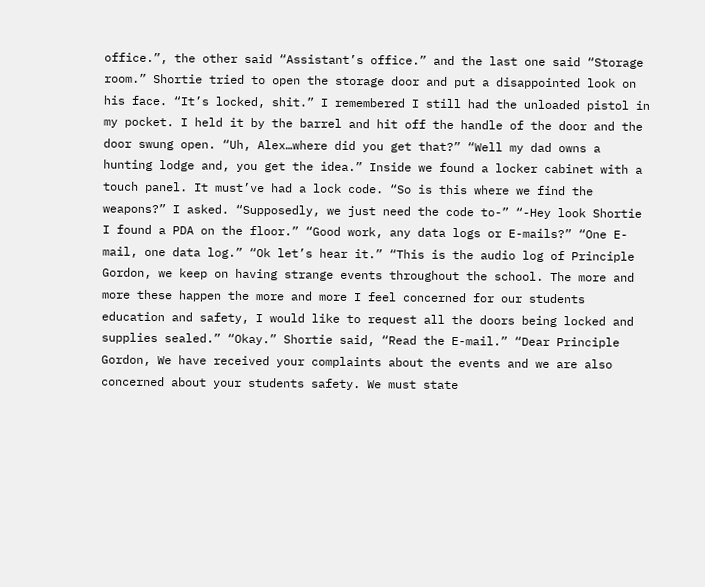office.”, the other said “Assistant’s office.” and the last one said “Storage room.” Shortie tried to open the storage door and put a disappointed look on his face. “It’s locked, shit.” I remembered I still had the unloaded pistol in my pocket. I held it by the barrel and hit off the handle of the door and the door swung open. “Uh, Alex…where did you get that?” “Well my dad owns a hunting lodge and, you get the idea.” Inside we found a locker cabinet with a touch panel. It must’ve had a lock code. “So is this where we find the weapons?” I asked. “Supposedly, we just need the code to-” “-Hey look Shortie I found a PDA on the floor.” “Good work, any data logs or E-mails?” “One E-mail, one data log.” “Ok let’s hear it.” “This is the audio log of Principle Gordon, we keep on having strange events throughout the school. The more and more these happen the more and more I feel concerned for our students education and safety, I would like to request all the doors being locked and supplies sealed.” “Okay.” Shortie said, “Read the E-mail.” “Dear Principle Gordon, We have received your complaints about the events and we are also concerned about your students safety. We must state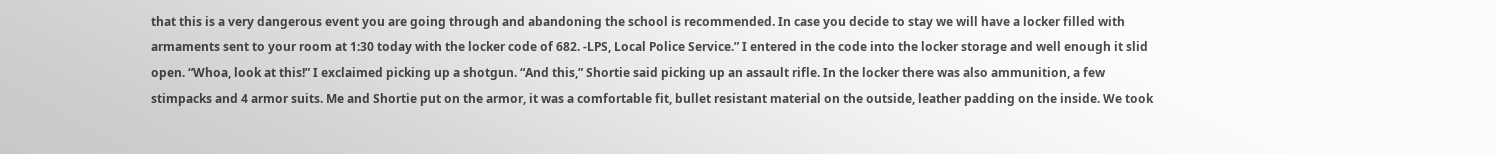that this is a very dangerous event you are going through and abandoning the school is recommended. In case you decide to stay we will have a locker filled with armaments sent to your room at 1:30 today with the locker code of 682. -LPS, Local Police Service.” I entered in the code into the locker storage and well enough it slid open. “Whoa, look at this!” I exclaimed picking up a shotgun. “And this,” Shortie said picking up an assault rifle. In the locker there was also ammunition, a few stimpacks and 4 armor suits. Me and Shortie put on the armor, it was a comfortable fit, bullet resistant material on the outside, leather padding on the inside. We took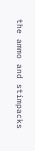the ammo and stimpacks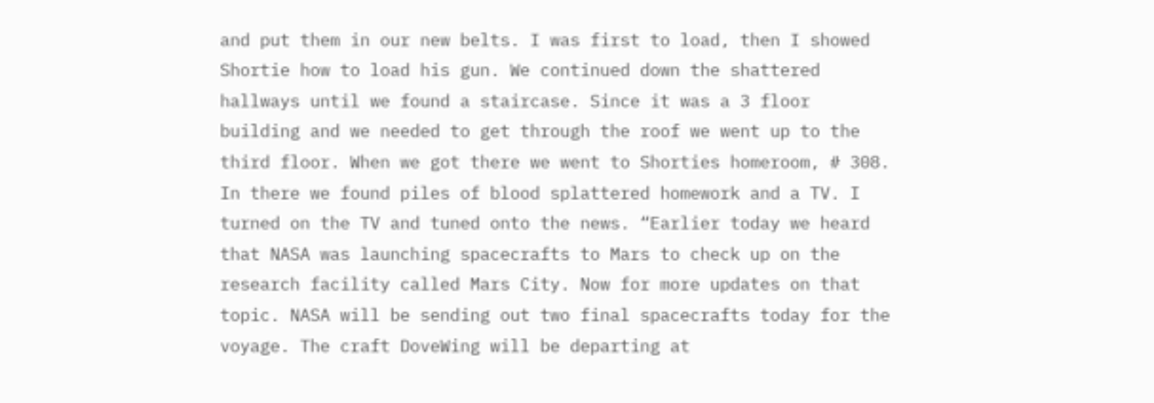and put them in our new belts. I was first to load, then I showed Shortie how to load his gun. We continued down the shattered hallways until we found a staircase. Since it was a 3 floor building and we needed to get through the roof we went up to the third floor. When we got there we went to Shorties homeroom, # 308. In there we found piles of blood splattered homework and a TV. I turned on the TV and tuned onto the news. “Earlier today we heard that NASA was launching spacecrafts to Mars to check up on the research facility called Mars City. Now for more updates on that topic. NASA will be sending out two final spacecrafts today for the voyage. The craft DoveWing will be departing at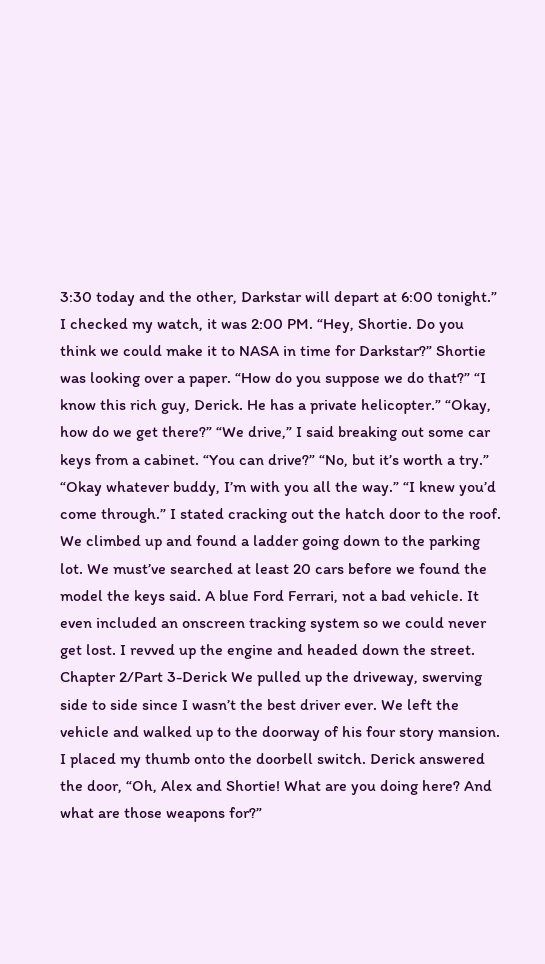3:30 today and the other, Darkstar will depart at 6:00 tonight.” I checked my watch, it was 2:00 PM. “Hey, Shortie. Do you think we could make it to NASA in time for Darkstar?” Shortie was looking over a paper. “How do you suppose we do that?” “I know this rich guy, Derick. He has a private helicopter.” “Okay, how do we get there?” “We drive,” I said breaking out some car keys from a cabinet. “You can drive?” “No, but it’s worth a try.” “Okay whatever buddy, I’m with you all the way.” “I knew you’d come through.” I stated cracking out the hatch door to the roof. We climbed up and found a ladder going down to the parking lot. We must’ve searched at least 20 cars before we found the model the keys said. A blue Ford Ferrari, not a bad vehicle. It even included an onscreen tracking system so we could never get lost. I revved up the engine and headed down the street. Chapter 2/Part 3-Derick We pulled up the driveway, swerving side to side since I wasn’t the best driver ever. We left the vehicle and walked up to the doorway of his four story mansion. I placed my thumb onto the doorbell switch. Derick answered the door, “Oh, Alex and Shortie! What are you doing here? And what are those weapons for?”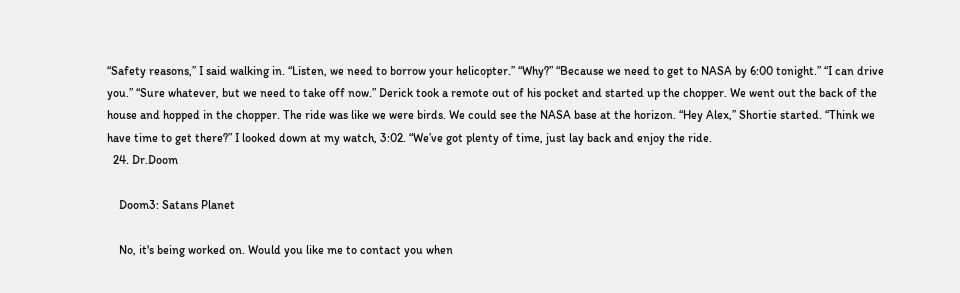“Safety reasons,” I said walking in. “Listen, we need to borrow your helicopter.” “Why?” “Because we need to get to NASA by 6:00 tonight.” “I can drive you.” “Sure whatever, but we need to take off now.” Derick took a remote out of his pocket and started up the chopper. We went out the back of the house and hopped in the chopper. The ride was like we were birds. We could see the NASA base at the horizon. “Hey Alex,” Shortie started. “Think we have time to get there?” I looked down at my watch, 3:02. “We’ve got plenty of time, just lay back and enjoy the ride.
  24. Dr.Doom

    Doom3: Satans Planet

    No, it's being worked on. Would you like me to contact you when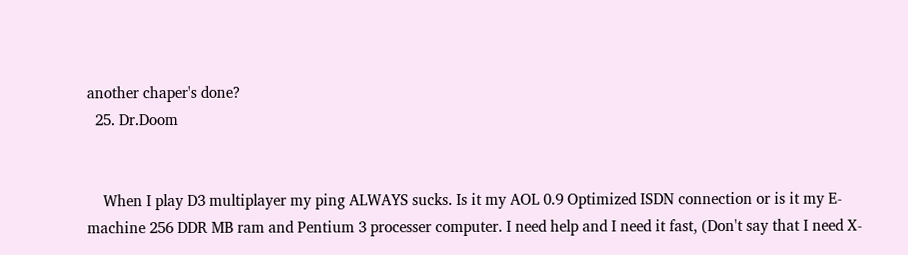another chaper's done?
  25. Dr.Doom


    When I play D3 multiplayer my ping ALWAYS sucks. Is it my AOL 0.9 Optimized ISDN connection or is it my E-machine 256 DDR MB ram and Pentium 3 processer computer. I need help and I need it fast, (Don't say that I need X-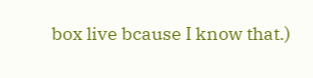box live bcause I know that.)